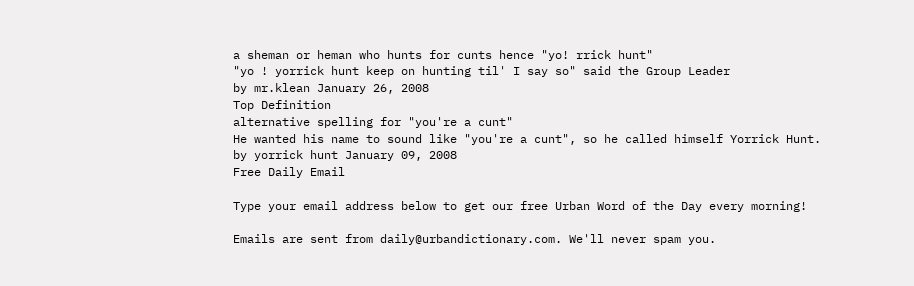a sheman or heman who hunts for cunts hence "yo! rrick hunt"
"yo ! yorrick hunt keep on hunting til' I say so" said the Group Leader
by mr.klean January 26, 2008
Top Definition
alternative spelling for "you're a cunt"
He wanted his name to sound like "you're a cunt", so he called himself Yorrick Hunt.
by yorrick hunt January 09, 2008
Free Daily Email

Type your email address below to get our free Urban Word of the Day every morning!

Emails are sent from daily@urbandictionary.com. We'll never spam you.